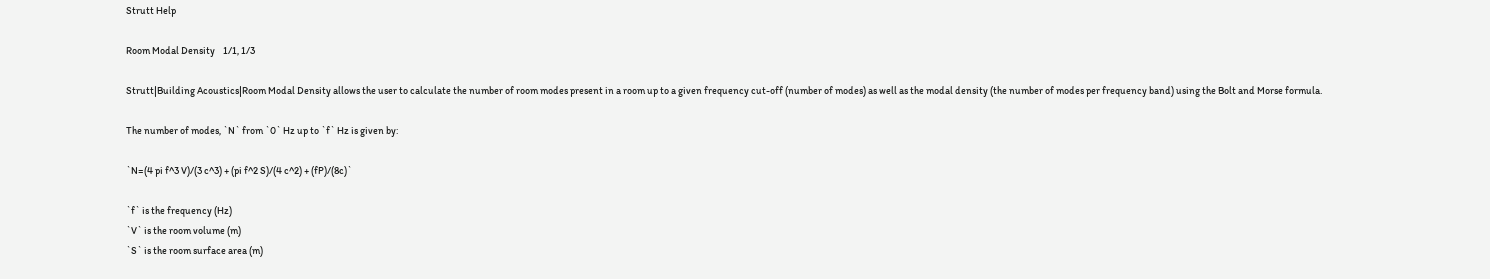Strutt Help

Room Modal Density    1/1, 1/3

Strutt|Building Acoustics|Room Modal Density allows the user to calculate the number of room modes present in a room up to a given frequency cut-off (number of modes) as well as the modal density (the number of modes per frequency band) using the Bolt and Morse formula.

The number of modes, `N` from `0` Hz up to `f` Hz is given by:

`N=(4 pi f^3 V)/(3 c^3) + (pi f^2 S)/(4 c^2) + (fP)/(8c)`

`f` is the frequency (Hz)
`V` is the room volume (m)
`S` is the room surface area (m)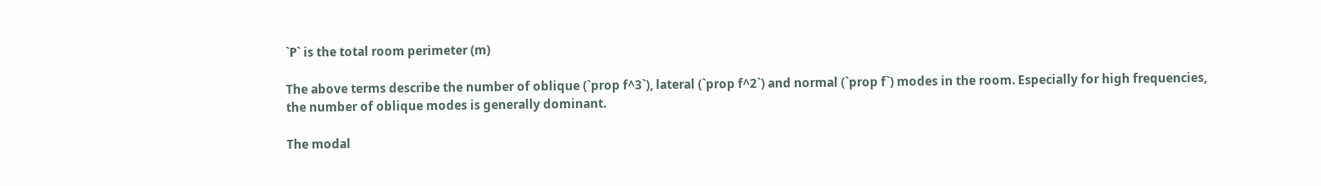`P` is the total room perimeter (m)

The above terms describe the number of oblique (`prop f^3`), lateral (`prop f^2`) and normal (`prop f`) modes in the room. Especially for high frequencies, the number of oblique modes is generally dominant.

The modal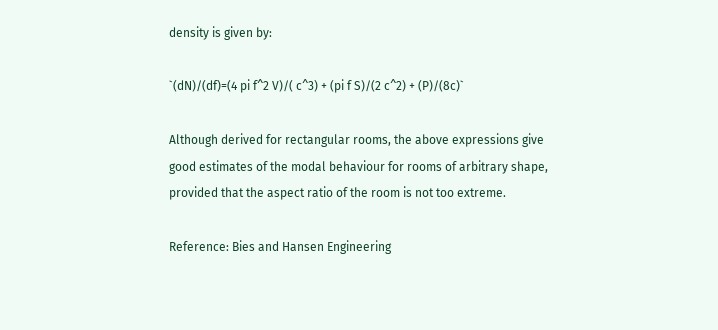density is given by:

`(dN)/(df)=(4 pi f^2 V)/( c^3) + (pi f S)/(2 c^2) + (P)/(8c)`

Although derived for rectangular rooms, the above expressions give good estimates of the modal behaviour for rooms of arbitrary shape, provided that the aspect ratio of the room is not too extreme.

Reference: Bies and Hansen Engineering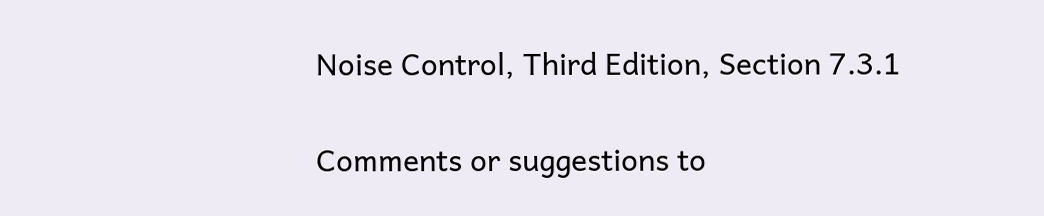Noise Control, Third Edition, Section 7.3.1

Comments or suggestions to